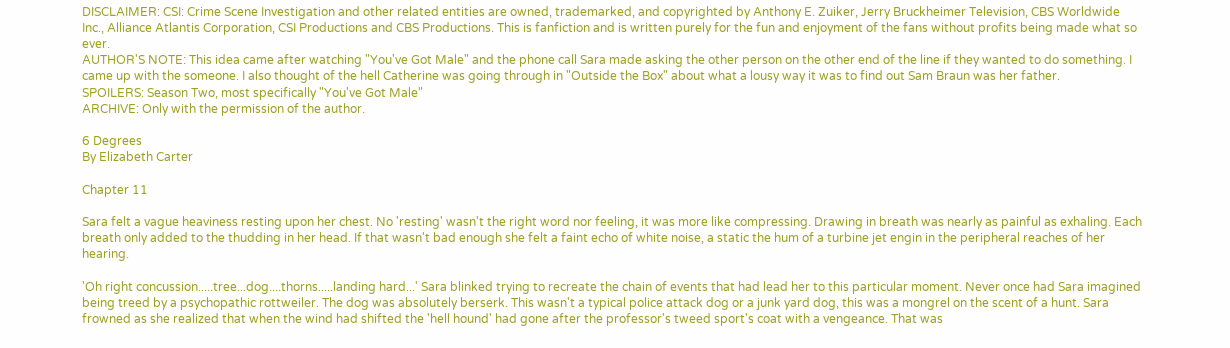DISCLAIMER: CSI: Crime Scene Investigation and other related entities are owned, trademarked, and copyrighted by Anthony E. Zuiker, Jerry Bruckheimer Television, CBS Worldwide Inc., Alliance Atlantis Corporation, CSI Productions and CBS Productions. This is fanfiction and is written purely for the fun and enjoyment of the fans without profits being made what so ever.
AUTHOR'S NOTE: This idea came after watching "You've Got Male" and the phone call Sara made asking the other person on the other end of the line if they wanted to do something. I came up with the someone. I also thought of the hell Catherine was going through in "Outside the Box" about what a lousy way it was to find out Sam Braun was her father.
SPOILERS: Season Two, most specifically "You've Got Male"
ARCHIVE: Only with the permission of the author.

6 Degrees
By Elizabeth Carter

Chapter 11

Sara felt a vague heaviness resting upon her chest. No 'resting' wasn't the right word nor feeling, it was more like compressing. Drawing in breath was nearly as painful as exhaling. Each breath only added to the thudding in her head. If that wasn't bad enough she felt a faint echo of white noise, a static the hum of a turbine jet engin in the peripheral reaches of her hearing.

'Oh right concussion.....tree...dog....thorns.....landing hard...' Sara blinked trying to recreate the chain of events that had lead her to this particular moment. Never once had Sara imagined being treed by a psychopathic rottweiler. The dog was absolutely berserk. This wasn't a typical police attack dog or a junk yard dog, this was a mongrel on the scent of a hunt. Sara frowned as she realized that when the wind had shifted the 'hell hound' had gone after the professor's tweed sport's coat with a vengeance. That was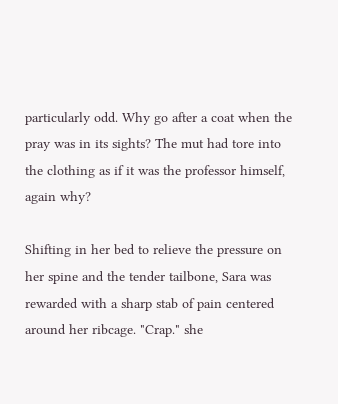particularly odd. Why go after a coat when the pray was in its sights? The mut had tore into the clothing as if it was the professor himself, again why?

Shifting in her bed to relieve the pressure on her spine and the tender tailbone, Sara was rewarded with a sharp stab of pain centered around her ribcage. "Crap." she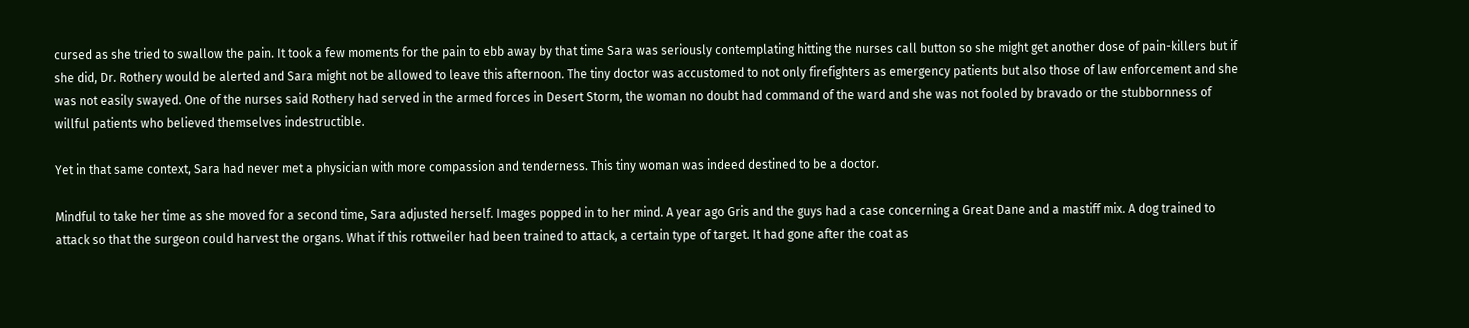cursed as she tried to swallow the pain. It took a few moments for the pain to ebb away by that time Sara was seriously contemplating hitting the nurses call button so she might get another dose of pain-killers but if she did, Dr. Rothery would be alerted and Sara might not be allowed to leave this afternoon. The tiny doctor was accustomed to not only firefighters as emergency patients but also those of law enforcement and she was not easily swayed. One of the nurses said Rothery had served in the armed forces in Desert Storm, the woman no doubt had command of the ward and she was not fooled by bravado or the stubbornness of willful patients who believed themselves indestructible.

Yet in that same context, Sara had never met a physician with more compassion and tenderness. This tiny woman was indeed destined to be a doctor.

Mindful to take her time as she moved for a second time, Sara adjusted herself. Images popped in to her mind. A year ago Gris and the guys had a case concerning a Great Dane and a mastiff mix. A dog trained to attack so that the surgeon could harvest the organs. What if this rottweiler had been trained to attack, a certain type of target. It had gone after the coat as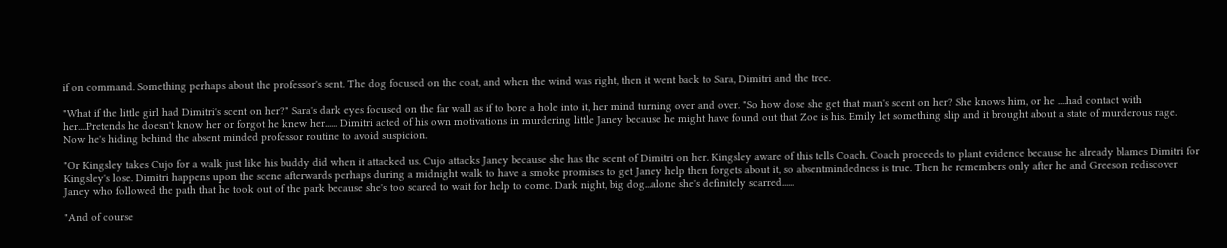if on command. Something perhaps about the professor's sent. The dog focused on the coat, and when the wind was right, then it went back to Sara, Dimitri and the tree.

"What if the little girl had Dimitri's scent on her?" Sara's dark eyes focused on the far wall as if to bore a hole into it, her mind turning over and over. "So how dose she get that man's scent on her? She knows him, or he ....had contact with her....Pretends he doesn't know her or forgot he knew her...... Dimitri acted of his own motivations in murdering little Janey because he might have found out that Zoe is his. Emily let something slip and it brought about a state of murderous rage. Now he's hiding behind the absent minded professor routine to avoid suspicion.

"Or Kingsley takes Cujo for a walk just like his buddy did when it attacked us. Cujo attacks Janey because she has the scent of Dimitri on her. Kingsley aware of this tells Coach. Coach proceeds to plant evidence because he already blames Dimitri for Kingsley's lose. Dimitri happens upon the scene afterwards perhaps during a midnight walk to have a smoke promises to get Janey help then forgets about it, so absentmindedness is true. Then he remembers only after he and Greeson rediscover Janey who followed the path that he took out of the park because she's too scared to wait for help to come. Dark night, big dog...alone she's definitely scarred......

"And of course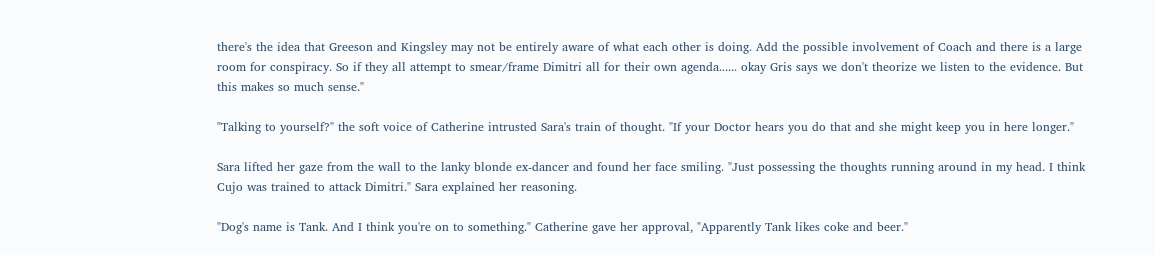there's the idea that Greeson and Kingsley may not be entirely aware of what each other is doing. Add the possible involvement of Coach and there is a large room for conspiracy. So if they all attempt to smear/frame Dimitri all for their own agenda...... okay Gris says we don't theorize we listen to the evidence. But this makes so much sense."

"Talking to yourself?" the soft voice of Catherine intrusted Sara's train of thought. "If your Doctor hears you do that and she might keep you in here longer."

Sara lifted her gaze from the wall to the lanky blonde ex-dancer and found her face smiling. "Just possessing the thoughts running around in my head. I think Cujo was trained to attack Dimitri." Sara explained her reasoning.

"Dog's name is Tank. And I think you're on to something." Catherine gave her approval, "Apparently Tank likes coke and beer."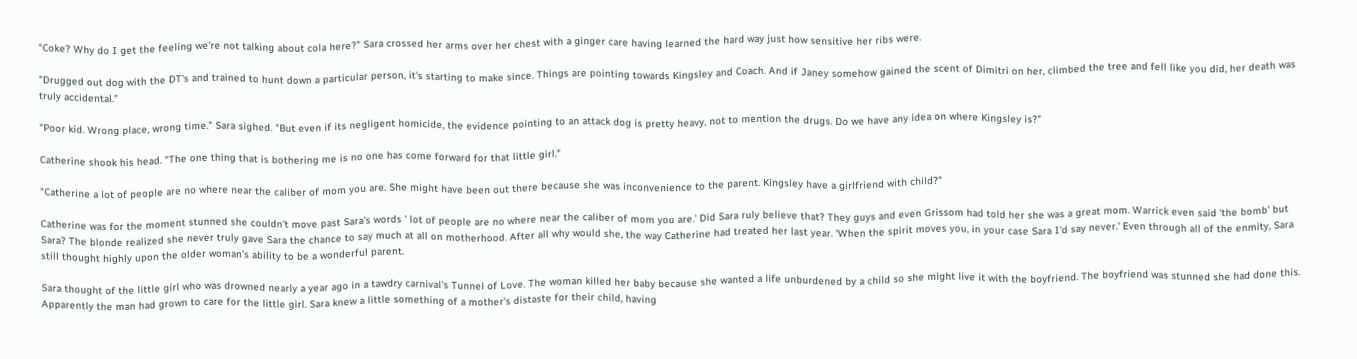"Coke? Why do I get the feeling we're not talking about cola here?" Sara crossed her arms over her chest with a ginger care having learned the hard way just how sensitive her ribs were.

"Drugged out dog with the DT's and trained to hunt down a particular person, it's starting to make since. Things are pointing towards Kingsley and Coach. And if Janey somehow gained the scent of Dimitri on her, climbed the tree and fell like you did, her death was truly accidental."

"Poor kid. Wrong place, wrong time." Sara sighed. "But even if its negligent homicide, the evidence pointing to an attack dog is pretty heavy, not to mention the drugs. Do we have any idea on where Kingsley is?"

Catherine shook his head. "The one thing that is bothering me is no one has come forward for that little girl."

"Catherine a lot of people are no where near the caliber of mom you are. She might have been out there because she was inconvenience to the parent. Kingsley have a girlfriend with child?"

Catherine was for the moment stunned she couldn't move past Sara's words ' lot of people are no where near the caliber of mom you are.' Did Sara ruly believe that? They guys and even Grissom had told her she was a great mom. Warrick even said 'the bomb' but Sara? The blonde realized she never truly gave Sara the chance to say much at all on motherhood. After all why would she, the way Catherine had treated her last year. 'When the spirit moves you, in your case Sara I'd say never.' Even through all of the enmity, Sara still thought highly upon the older woman's ability to be a wonderful parent.

Sara thought of the little girl who was drowned nearly a year ago in a tawdry carnival's Tunnel of Love. The woman killed her baby because she wanted a life unburdened by a child so she might live it with the boyfriend. The boyfriend was stunned she had done this. Apparently the man had grown to care for the little girl. Sara knew a little something of a mother's distaste for their child, having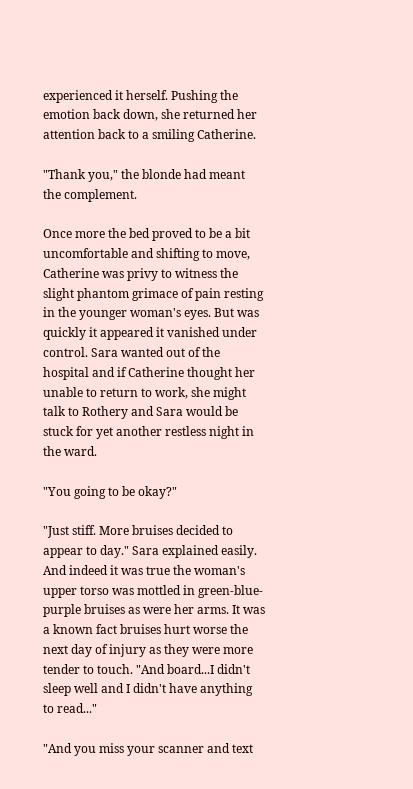experienced it herself. Pushing the emotion back down, she returned her attention back to a smiling Catherine.

"Thank you," the blonde had meant the complement.

Once more the bed proved to be a bit uncomfortable and shifting to move, Catherine was privy to witness the slight phantom grimace of pain resting in the younger woman's eyes. But was quickly it appeared it vanished under control. Sara wanted out of the hospital and if Catherine thought her unable to return to work, she might talk to Rothery and Sara would be stuck for yet another restless night in the ward.

"You going to be okay?"

"Just stiff. More bruises decided to appear to day." Sara explained easily. And indeed it was true the woman's upper torso was mottled in green-blue-purple bruises as were her arms. It was a known fact bruises hurt worse the next day of injury as they were more tender to touch. "And board...I didn't sleep well and I didn't have anything to read..."

"And you miss your scanner and text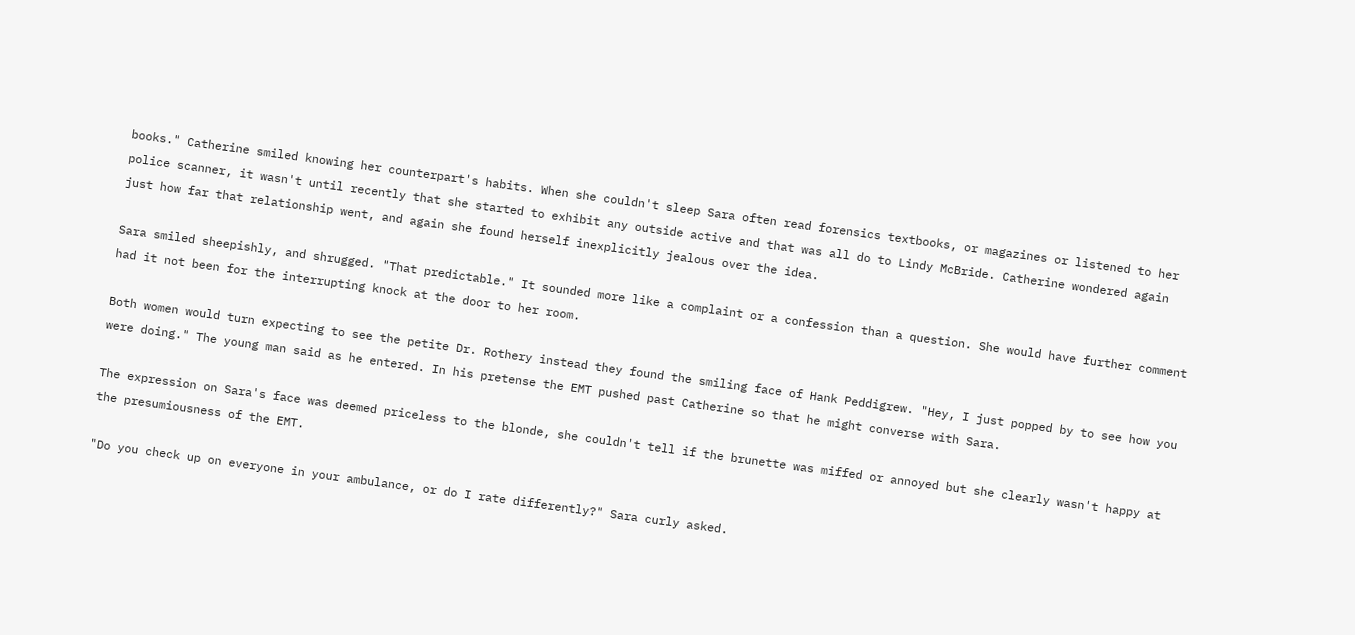books." Catherine smiled knowing her counterpart's habits. When she couldn't sleep Sara often read forensics textbooks, or magazines or listened to her police scanner, it wasn't until recently that she started to exhibit any outside active and that was all do to Lindy McBride. Catherine wondered again just how far that relationship went, and again she found herself inexplicitly jealous over the idea.

Sara smiled sheepishly, and shrugged. "That predictable." It sounded more like a complaint or a confession than a question. She would have further comment had it not been for the interrupting knock at the door to her room.

Both women would turn expecting to see the petite Dr. Rothery instead they found the smiling face of Hank Peddigrew. "Hey, I just popped by to see how you were doing." The young man said as he entered. In his pretense the EMT pushed past Catherine so that he might converse with Sara.

The expression on Sara's face was deemed priceless to the blonde, she couldn't tell if the brunette was miffed or annoyed but she clearly wasn't happy at the presumiousness of the EMT.

"Do you check up on everyone in your ambulance, or do I rate differently?" Sara curly asked.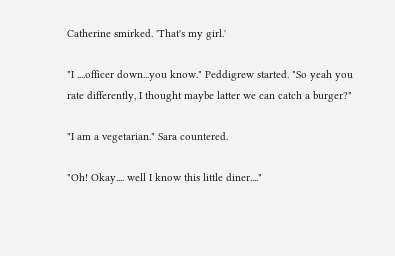Catherine smirked. 'That's my girl.'

"I ....officer down...you know." Peddigrew started. "So yeah you rate differently, I thought maybe latter we can catch a burger?"

"I am a vegetarian." Sara countered.

"Oh! Okay.... well I know this little diner...."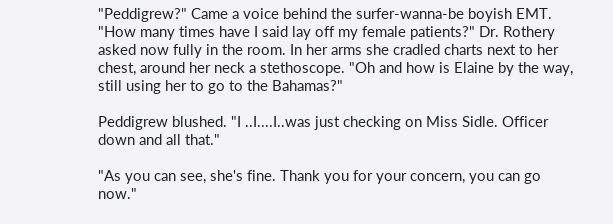"Peddigrew?" Came a voice behind the surfer-wanna-be boyish EMT. "How many times have I said lay off my female patients?" Dr. Rothery asked now fully in the room. In her arms she cradled charts next to her chest, around her neck a stethoscope. "Oh and how is Elaine by the way, still using her to go to the Bahamas?"

Peddigrew blushed. "I ..I....I..was just checking on Miss Sidle. Officer down and all that."

"As you can see, she's fine. Thank you for your concern, you can go now."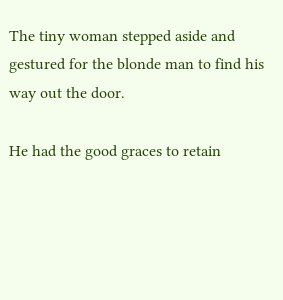The tiny woman stepped aside and gestured for the blonde man to find his way out the door.

He had the good graces to retain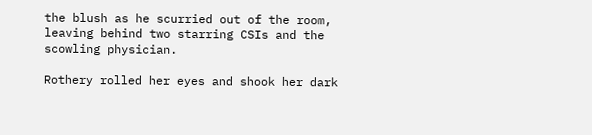the blush as he scurried out of the room, leaving behind two starring CSIs and the scowling physician.

Rothery rolled her eyes and shook her dark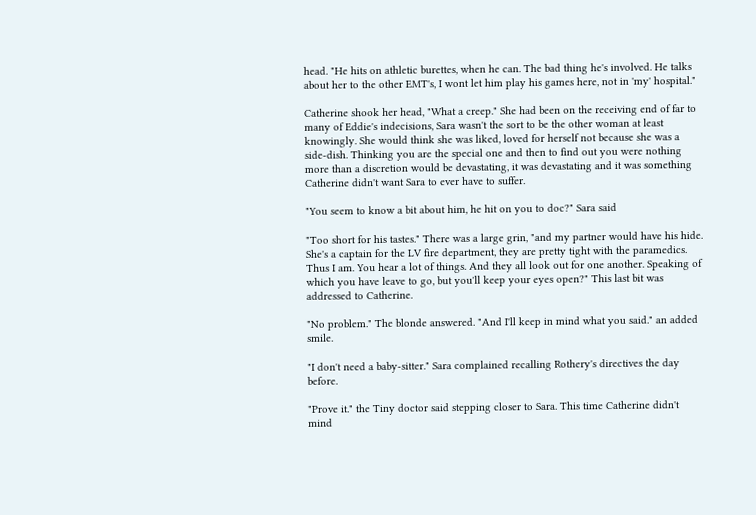head. "He hits on athletic burettes, when he can. The bad thing he's involved. He talks about her to the other EMT's, I wont let him play his games here, not in 'my' hospital."

Catherine shook her head, "What a creep." She had been on the receiving end of far to many of Eddie's indecisions, Sara wasn't the sort to be the other woman at least knowingly. She would think she was liked, loved for herself not because she was a side-dish. Thinking you are the special one and then to find out you were nothing more than a discretion would be devastating, it was devastating and it was something Catherine didn't want Sara to ever have to suffer.

"You seem to know a bit about him, he hit on you to doc?" Sara said

"Too short for his tastes." There was a large grin, "and my partner would have his hide. She's a captain for the LV fire department, they are pretty tight with the paramedics. Thus I am. You hear a lot of things. And they all look out for one another. Speaking of which you have leave to go, but you'll keep your eyes open?" This last bit was addressed to Catherine.

"No problem." The blonde answered. "And I'll keep in mind what you said." an added smile.

"I don't need a baby-sitter." Sara complained recalling Rothery's directives the day before.

"Prove it." the Tiny doctor said stepping closer to Sara. This time Catherine didn't mind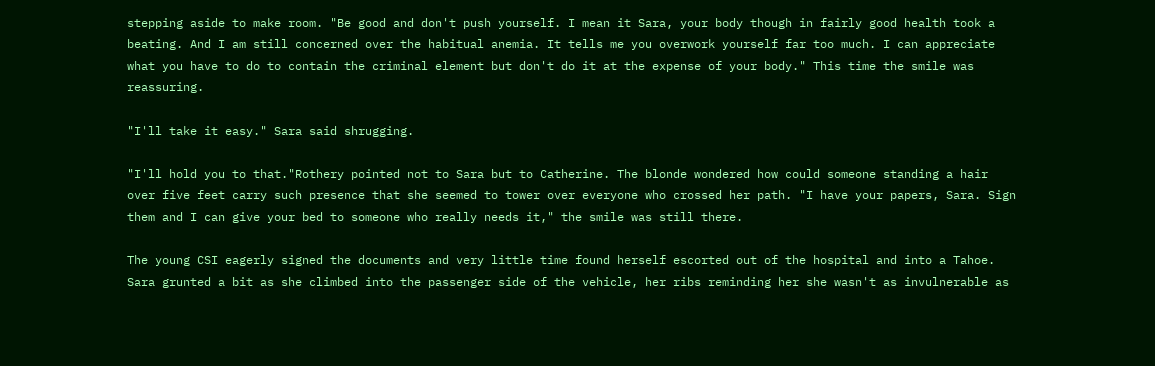stepping aside to make room. "Be good and don't push yourself. I mean it Sara, your body though in fairly good health took a beating. And I am still concerned over the habitual anemia. It tells me you overwork yourself far too much. I can appreciate what you have to do to contain the criminal element but don't do it at the expense of your body." This time the smile was reassuring.

"I'll take it easy." Sara said shrugging.

"I'll hold you to that."Rothery pointed not to Sara but to Catherine. The blonde wondered how could someone standing a hair over five feet carry such presence that she seemed to tower over everyone who crossed her path. "I have your papers, Sara. Sign them and I can give your bed to someone who really needs it," the smile was still there.

The young CSI eagerly signed the documents and very little time found herself escorted out of the hospital and into a Tahoe. Sara grunted a bit as she climbed into the passenger side of the vehicle, her ribs reminding her she wasn't as invulnerable as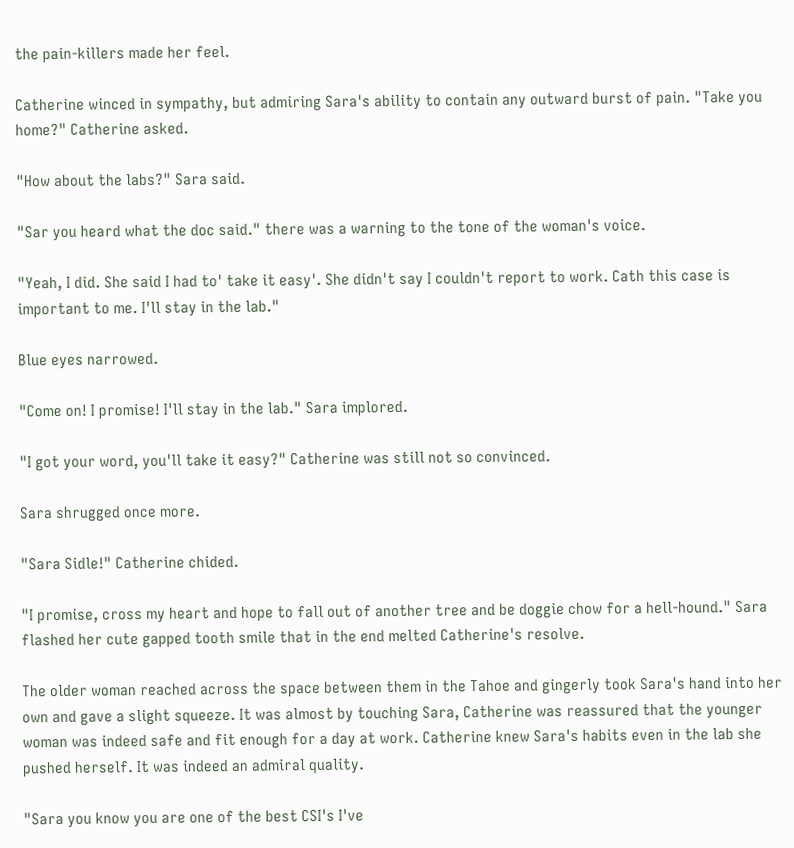the pain-killers made her feel.

Catherine winced in sympathy, but admiring Sara's ability to contain any outward burst of pain. "Take you home?" Catherine asked.

"How about the labs?" Sara said.

"Sar you heard what the doc said." there was a warning to the tone of the woman's voice.

"Yeah, I did. She said I had to' take it easy'. She didn't say I couldn't report to work. Cath this case is important to me. I'll stay in the lab."

Blue eyes narrowed.

"Come on! I promise! I'll stay in the lab." Sara implored.

"I got your word, you'll take it easy?" Catherine was still not so convinced.

Sara shrugged once more.

"Sara Sidle!" Catherine chided.

"I promise, cross my heart and hope to fall out of another tree and be doggie chow for a hell-hound." Sara flashed her cute gapped tooth smile that in the end melted Catherine's resolve.

The older woman reached across the space between them in the Tahoe and gingerly took Sara's hand into her own and gave a slight squeeze. It was almost by touching Sara, Catherine was reassured that the younger woman was indeed safe and fit enough for a day at work. Catherine knew Sara's habits even in the lab she pushed herself. It was indeed an admiral quality.

"Sara you know you are one of the best CSI's I've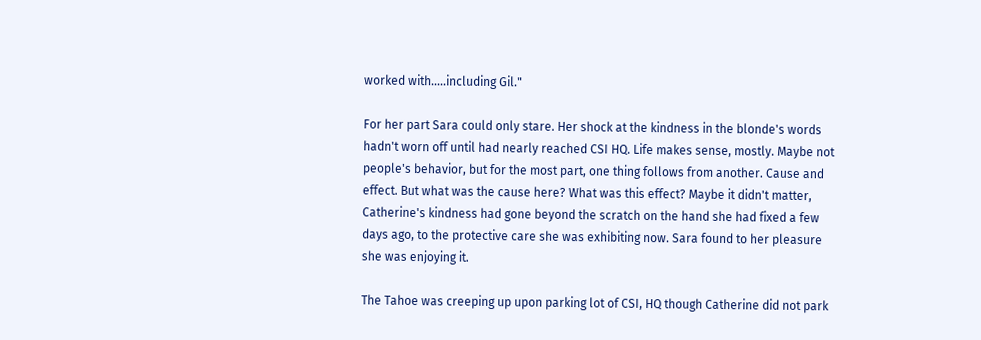worked with.....including Gil."

For her part Sara could only stare. Her shock at the kindness in the blonde's words hadn't worn off until had nearly reached CSI HQ. Life makes sense, mostly. Maybe not people's behavior, but for the most part, one thing follows from another. Cause and effect. But what was the cause here? What was this effect? Maybe it didn't matter, Catherine's kindness had gone beyond the scratch on the hand she had fixed a few days ago, to the protective care she was exhibiting now. Sara found to her pleasure she was enjoying it.

The Tahoe was creeping up upon parking lot of CSI, HQ though Catherine did not park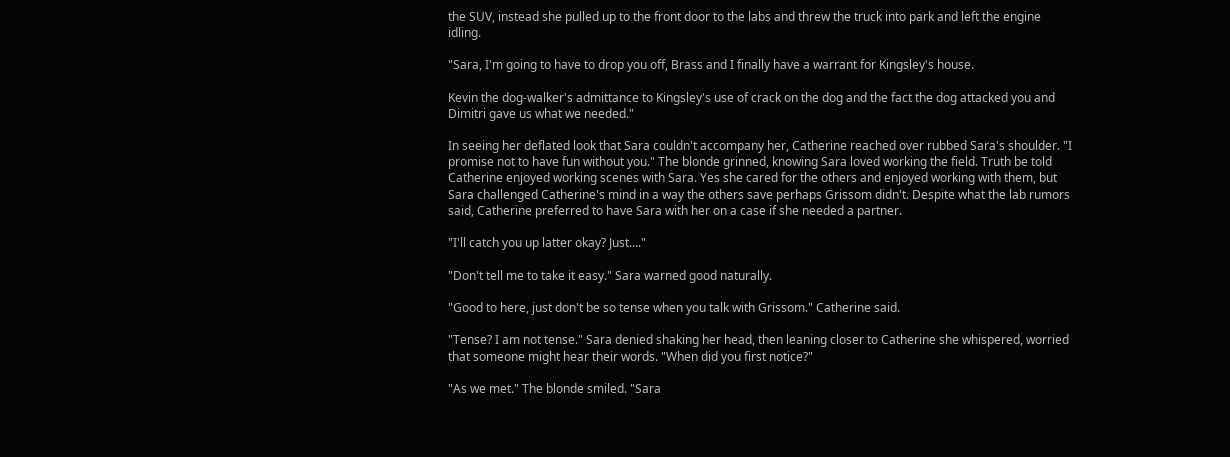the SUV, instead she pulled up to the front door to the labs and threw the truck into park and left the engine idling.

"Sara, I'm going to have to drop you off, Brass and I finally have a warrant for Kingsley's house.

Kevin the dog-walker's admittance to Kingsley's use of crack on the dog and the fact the dog attacked you and Dimitri gave us what we needed."

In seeing her deflated look that Sara couldn't accompany her, Catherine reached over rubbed Sara's shoulder. "I promise not to have fun without you." The blonde grinned, knowing Sara loved working the field. Truth be told Catherine enjoyed working scenes with Sara. Yes she cared for the others and enjoyed working with them, but Sara challenged Catherine's mind in a way the others save perhaps Grissom didn't. Despite what the lab rumors said, Catherine preferred to have Sara with her on a case if she needed a partner.

"I'll catch you up latter okay? Just...."

"Don't tell me to take it easy." Sara warned good naturally.

"Good to here, just don't be so tense when you talk with Grissom." Catherine said.

"Tense? I am not tense." Sara denied shaking her head, then leaning closer to Catherine she whispered, worried that someone might hear their words. "When did you first notice?"

"As we met." The blonde smiled. "Sara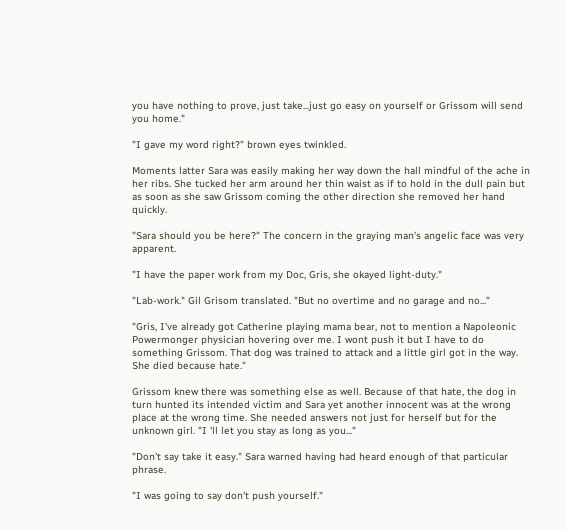you have nothing to prove, just take...just go easy on yourself or Grissom will send you home."

"I gave my word right?" brown eyes twinkled.

Moments latter Sara was easily making her way down the hall mindful of the ache in her ribs. She tucked her arm around her thin waist as if to hold in the dull pain but as soon as she saw Grissom coming the other direction she removed her hand quickly.

"Sara should you be here?" The concern in the graying man's angelic face was very apparent.

"I have the paper work from my Doc, Gris, she okayed light-duty."

"Lab-work." Gil Grisom translated. "But no overtime and no garage and no..."

"Gris, I've already got Catherine playing mama bear, not to mention a Napoleonic Powermonger physician hovering over me. I wont push it but I have to do something Grissom. That dog was trained to attack and a little girl got in the way. She died because hate."

Grissom knew there was something else as well. Because of that hate, the dog in turn hunted its intended victim and Sara yet another innocent was at the wrong place at the wrong time. She needed answers not just for herself but for the unknown girl. "I 'll let you stay as long as you..."

"Don't say take it easy." Sara warned having had heard enough of that particular phrase.

"I was going to say don't push yourself."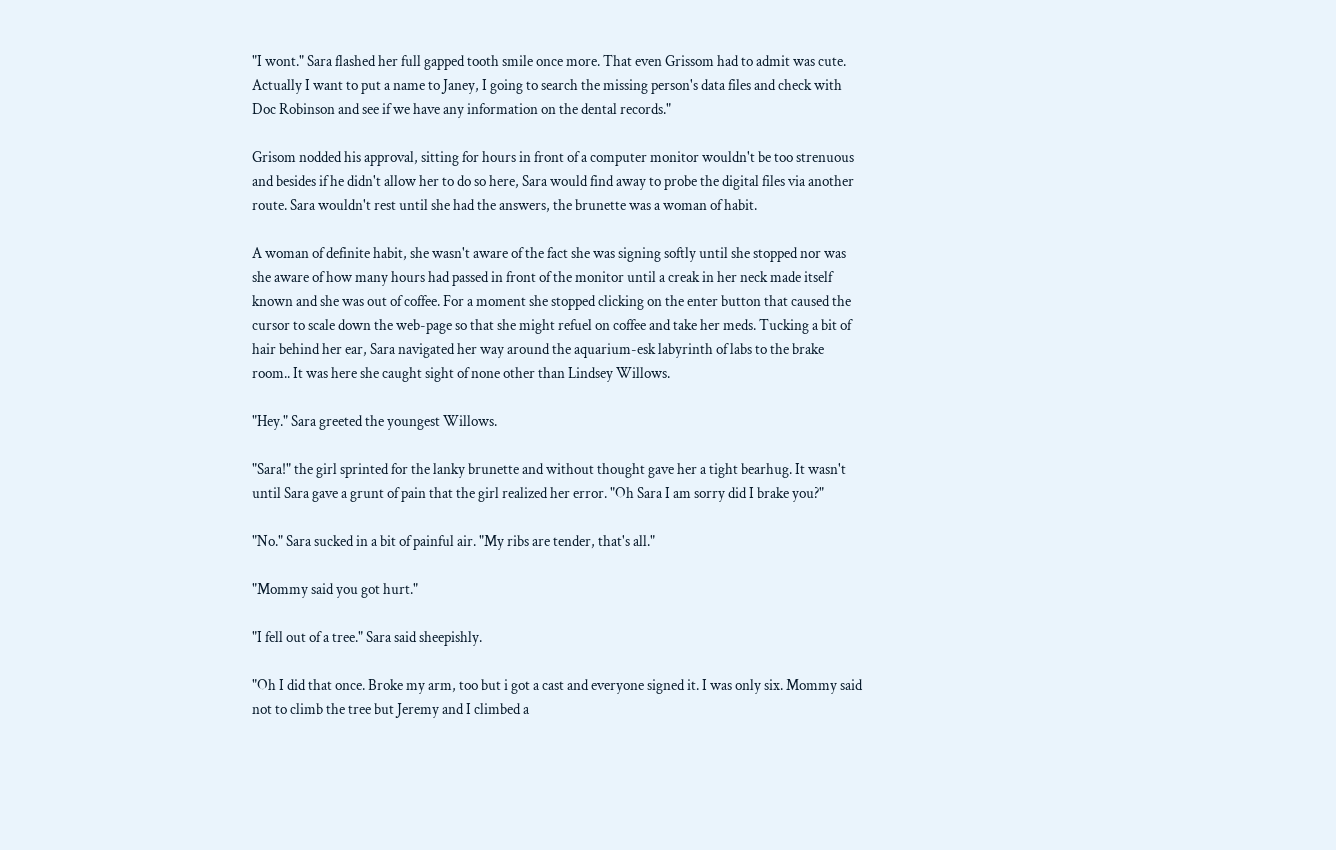"I wont." Sara flashed her full gapped tooth smile once more. That even Grissom had to admit was cute. Actually I want to put a name to Janey, I going to search the missing person's data files and check with Doc Robinson and see if we have any information on the dental records."

Grisom nodded his approval, sitting for hours in front of a computer monitor wouldn't be too strenuous and besides if he didn't allow her to do so here, Sara would find away to probe the digital files via another route. Sara wouldn't rest until she had the answers, the brunette was a woman of habit.

A woman of definite habit, she wasn't aware of the fact she was signing softly until she stopped nor was she aware of how many hours had passed in front of the monitor until a creak in her neck made itself known and she was out of coffee. For a moment she stopped clicking on the enter button that caused the cursor to scale down the web-page so that she might refuel on coffee and take her meds. Tucking a bit of hair behind her ear, Sara navigated her way around the aquarium-esk labyrinth of labs to the brake room.. It was here she caught sight of none other than Lindsey Willows.

"Hey." Sara greeted the youngest Willows.

"Sara!" the girl sprinted for the lanky brunette and without thought gave her a tight bearhug. It wasn't until Sara gave a grunt of pain that the girl realized her error. "Oh Sara I am sorry did I brake you?"

"No." Sara sucked in a bit of painful air. "My ribs are tender, that's all."

"Mommy said you got hurt."

"I fell out of a tree." Sara said sheepishly.

"Oh I did that once. Broke my arm, too but i got a cast and everyone signed it. I was only six. Mommy said not to climb the tree but Jeremy and I climbed a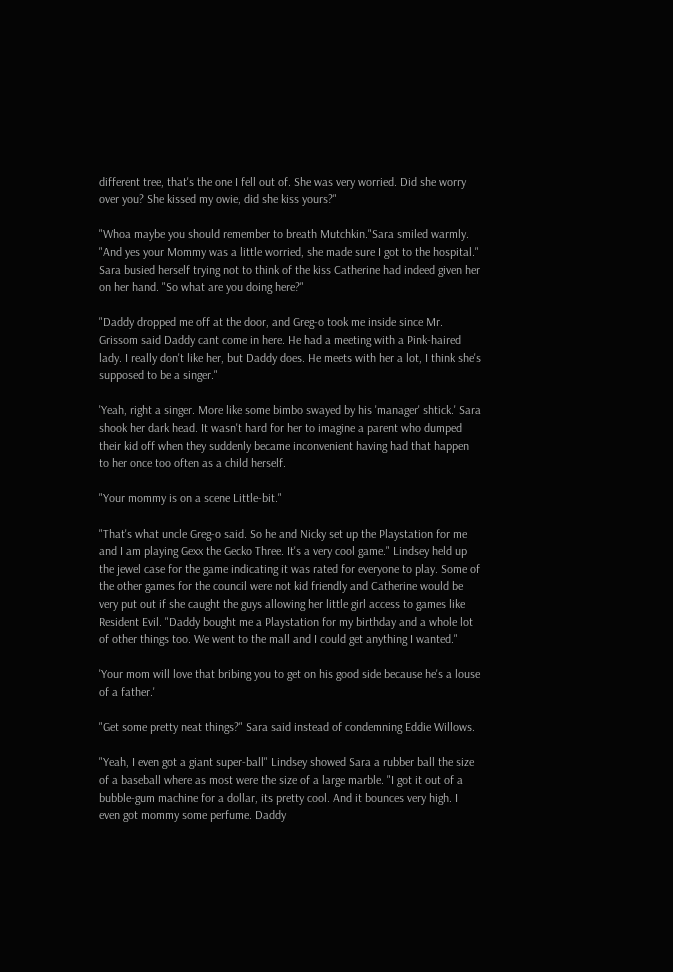different tree, that's the one I fell out of. She was very worried. Did she worry over you? She kissed my owie, did she kiss yours?"

"Whoa maybe you should remember to breath Mutchkin."Sara smiled warmly. "And yes your Mommy was a little worried, she made sure I got to the hospital." Sara busied herself trying not to think of the kiss Catherine had indeed given her on her hand. "So what are you doing here?"

"Daddy dropped me off at the door, and Greg-o took me inside since Mr. Grissom said Daddy cant come in here. He had a meeting with a Pink-haired lady. I really don't like her, but Daddy does. He meets with her a lot, I think she's supposed to be a singer."

'Yeah, right a singer. More like some bimbo swayed by his 'manager' shtick.' Sara shook her dark head. It wasn't hard for her to imagine a parent who dumped their kid off when they suddenly became inconvenient having had that happen to her once too often as a child herself.

"Your mommy is on a scene Little-bit."

"That's what uncle Greg-o said. So he and Nicky set up the Playstation for me and I am playing Gexx the Gecko Three. It's a very cool game." Lindsey held up the jewel case for the game indicating it was rated for everyone to play. Some of the other games for the council were not kid friendly and Catherine would be very put out if she caught the guys allowing her little girl access to games like Resident Evil. "Daddy bought me a Playstation for my birthday and a whole lot of other things too. We went to the mall and I could get anything I wanted."

'Your mom will love that bribing you to get on his good side because he's a louse of a father.'

"Get some pretty neat things?" Sara said instead of condemning Eddie Willows.

"Yeah, I even got a giant super-ball" Lindsey showed Sara a rubber ball the size of a baseball where as most were the size of a large marble. "I got it out of a bubble-gum machine for a dollar, its pretty cool. And it bounces very high. I even got mommy some perfume. Daddy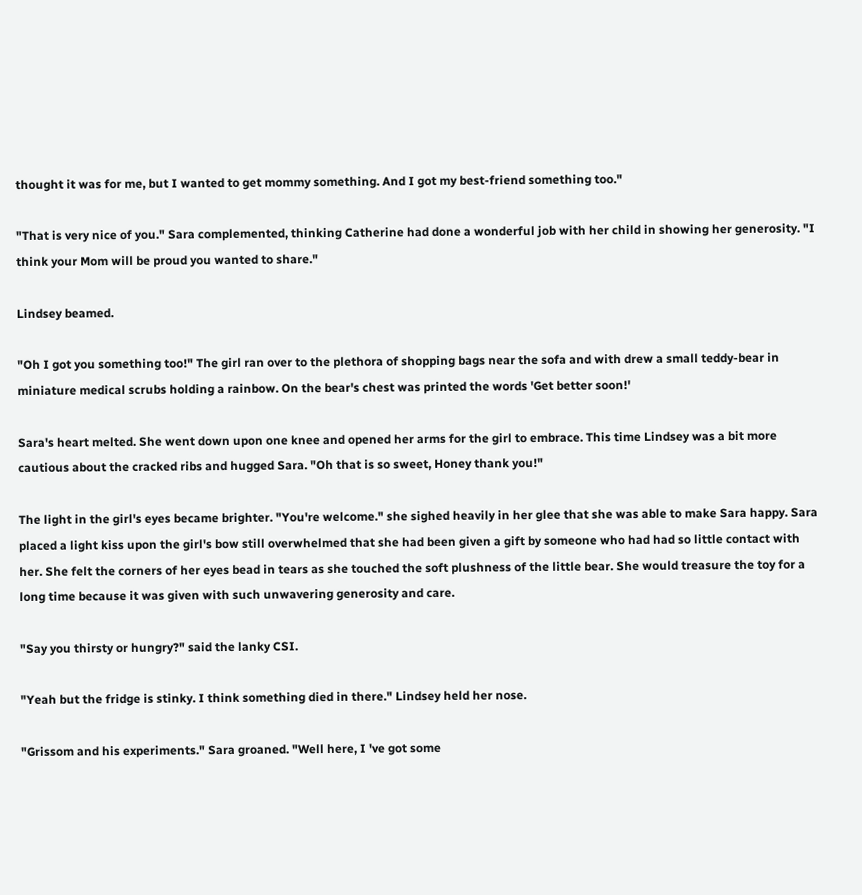thought it was for me, but I wanted to get mommy something. And I got my best-friend something too."

"That is very nice of you." Sara complemented, thinking Catherine had done a wonderful job with her child in showing her generosity. "I think your Mom will be proud you wanted to share."

Lindsey beamed.

"Oh I got you something too!" The girl ran over to the plethora of shopping bags near the sofa and with drew a small teddy-bear in miniature medical scrubs holding a rainbow. On the bear's chest was printed the words 'Get better soon!'

Sara's heart melted. She went down upon one knee and opened her arms for the girl to embrace. This time Lindsey was a bit more cautious about the cracked ribs and hugged Sara. "Oh that is so sweet, Honey thank you!"

The light in the girl's eyes became brighter. "You're welcome." she sighed heavily in her glee that she was able to make Sara happy. Sara placed a light kiss upon the girl's bow still overwhelmed that she had been given a gift by someone who had had so little contact with her. She felt the corners of her eyes bead in tears as she touched the soft plushness of the little bear. She would treasure the toy for a long time because it was given with such unwavering generosity and care.

"Say you thirsty or hungry?" said the lanky CSI.

"Yeah but the fridge is stinky. I think something died in there." Lindsey held her nose.

"Grissom and his experiments." Sara groaned. "Well here, I 've got some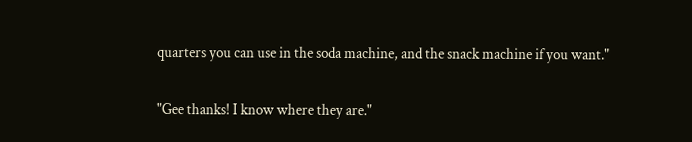quarters you can use in the soda machine, and the snack machine if you want."

"Gee thanks! I know where they are."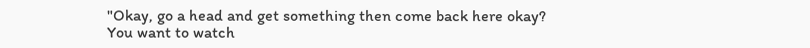"Okay, go a head and get something then come back here okay? You want to watch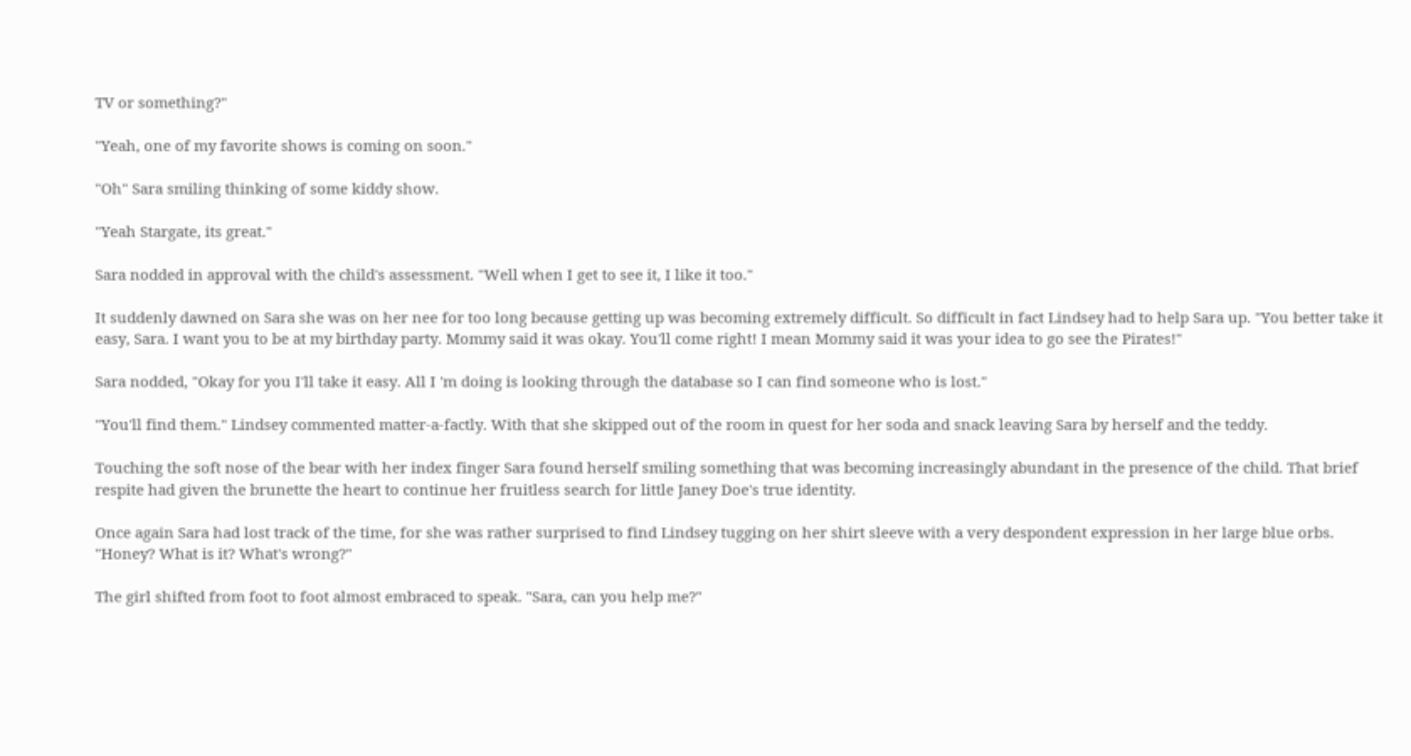TV or something?"

"Yeah, one of my favorite shows is coming on soon."

"Oh" Sara smiling thinking of some kiddy show.

"Yeah Stargate, its great."

Sara nodded in approval with the child's assessment. "Well when I get to see it, I like it too."

It suddenly dawned on Sara she was on her nee for too long because getting up was becoming extremely difficult. So difficult in fact Lindsey had to help Sara up. "You better take it easy, Sara. I want you to be at my birthday party. Mommy said it was okay. You'll come right! I mean Mommy said it was your idea to go see the Pirates!"

Sara nodded, "Okay for you I'll take it easy. All I 'm doing is looking through the database so I can find someone who is lost."

"You'll find them." Lindsey commented matter-a-factly. With that she skipped out of the room in quest for her soda and snack leaving Sara by herself and the teddy.

Touching the soft nose of the bear with her index finger Sara found herself smiling something that was becoming increasingly abundant in the presence of the child. That brief respite had given the brunette the heart to continue her fruitless search for little Janey Doe's true identity.

Once again Sara had lost track of the time, for she was rather surprised to find Lindsey tugging on her shirt sleeve with a very despondent expression in her large blue orbs. "Honey? What is it? What's wrong?"

The girl shifted from foot to foot almost embraced to speak. "Sara, can you help me?"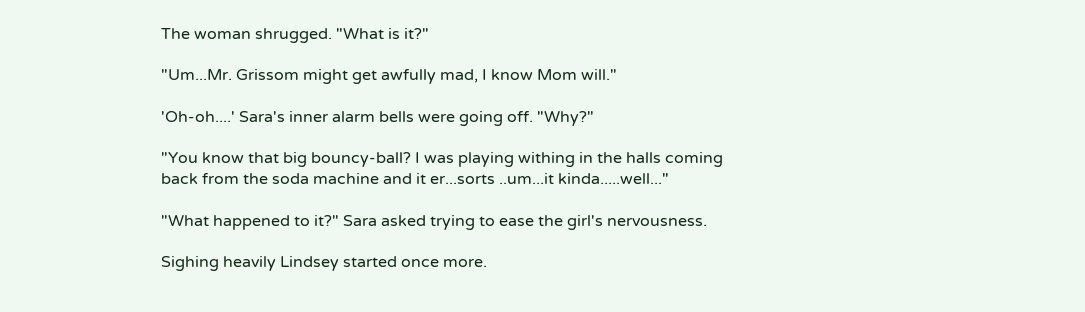The woman shrugged. "What is it?"

"Um...Mr. Grissom might get awfully mad, I know Mom will."

'Oh-oh....' Sara's inner alarm bells were going off. "Why?"

"You know that big bouncy-ball? I was playing withing in the halls coming back from the soda machine and it er...sorts ..um...it kinda.....well..."

"What happened to it?" Sara asked trying to ease the girl's nervousness.

Sighing heavily Lindsey started once more.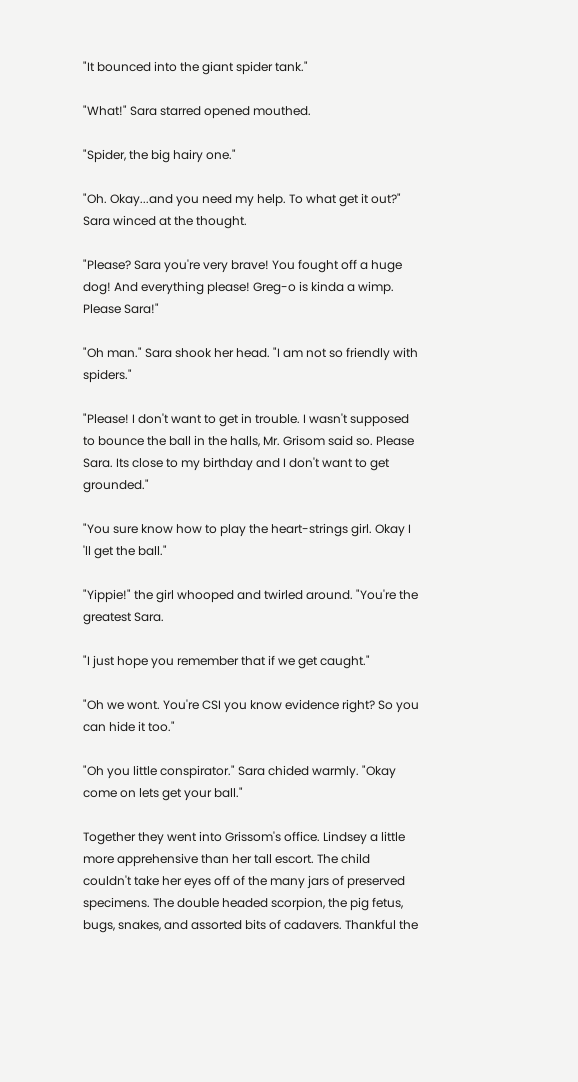"It bounced into the giant spider tank."

"What!" Sara starred opened mouthed.

"Spider, the big hairy one."

"Oh. Okay...and you need my help. To what get it out?" Sara winced at the thought.

"Please? Sara you're very brave! You fought off a huge dog! And everything please! Greg-o is kinda a wimp. Please Sara!"

"Oh man." Sara shook her head. "I am not so friendly with spiders."

"Please! I don't want to get in trouble. I wasn't supposed to bounce the ball in the halls, Mr. Grisom said so. Please Sara. Its close to my birthday and I don't want to get grounded."

"You sure know how to play the heart-strings girl. Okay I 'll get the ball."

"Yippie!" the girl whooped and twirled around. "You're the greatest Sara.

"I just hope you remember that if we get caught."

"Oh we wont. You're CSI you know evidence right? So you can hide it too."

"Oh you little conspirator." Sara chided warmly. "Okay come on lets get your ball."

Together they went into Grissom's office. Lindsey a little more apprehensive than her tall escort. The child couldn't take her eyes off of the many jars of preserved specimens. The double headed scorpion, the pig fetus, bugs, snakes, and assorted bits of cadavers. Thankful the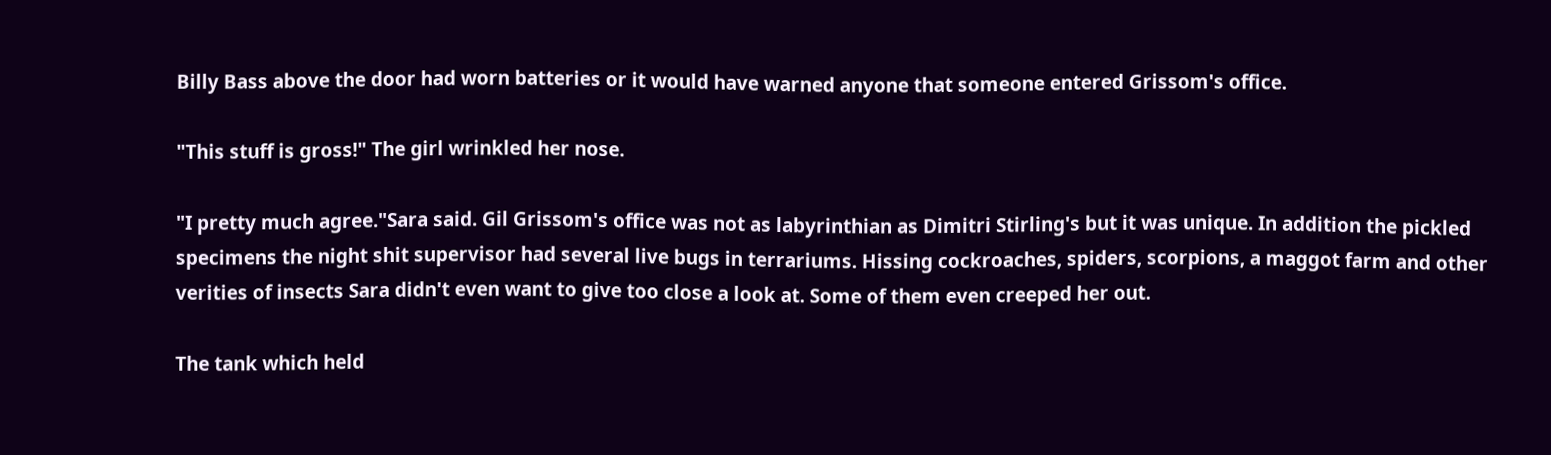Billy Bass above the door had worn batteries or it would have warned anyone that someone entered Grissom's office.

"This stuff is gross!" The girl wrinkled her nose.

"I pretty much agree."Sara said. Gil Grissom's office was not as labyrinthian as Dimitri Stirling's but it was unique. In addition the pickled specimens the night shit supervisor had several live bugs in terrariums. Hissing cockroaches, spiders, scorpions, a maggot farm and other verities of insects Sara didn't even want to give too close a look at. Some of them even creeped her out.

The tank which held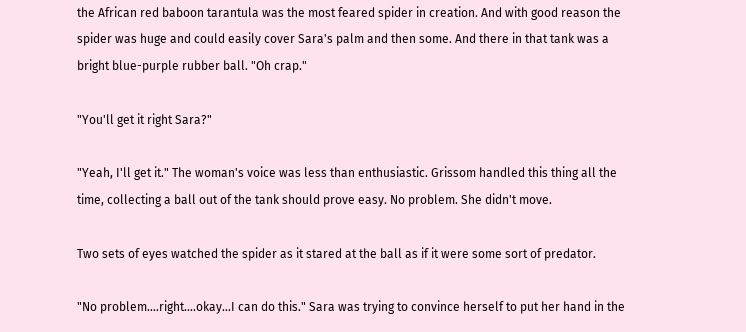the African red baboon tarantula was the most feared spider in creation. And with good reason the spider was huge and could easily cover Sara's palm and then some. And there in that tank was a bright blue-purple rubber ball. "Oh crap."

"You'll get it right Sara?"

"Yeah, I'll get it." The woman's voice was less than enthusiastic. Grissom handled this thing all the time, collecting a ball out of the tank should prove easy. No problem. She didn't move.

Two sets of eyes watched the spider as it stared at the ball as if it were some sort of predator.

"No problem....right....okay...I can do this." Sara was trying to convince herself to put her hand in the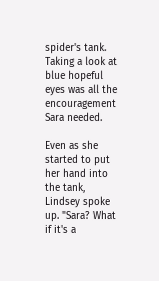spider's tank. Taking a look at blue hopeful eyes was all the encouragement Sara needed.

Even as she started to put her hand into the tank, Lindsey spoke up. "Sara? What if it's a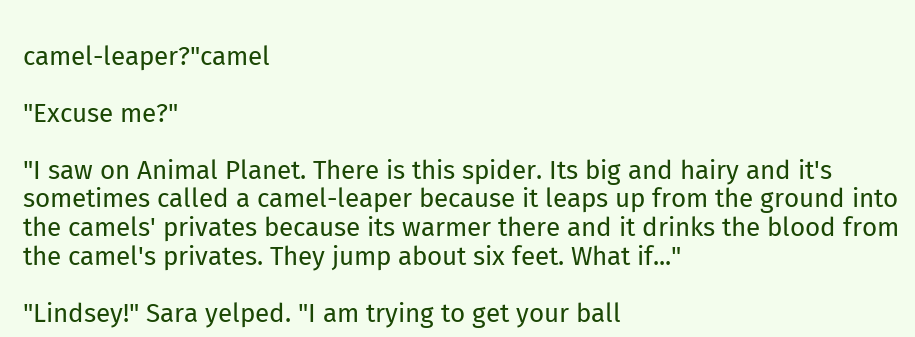camel-leaper?"camel

"Excuse me?"

"I saw on Animal Planet. There is this spider. Its big and hairy and it's sometimes called a camel-leaper because it leaps up from the ground into the camels' privates because its warmer there and it drinks the blood from the camel's privates. They jump about six feet. What if..."

"Lindsey!" Sara yelped. "I am trying to get your ball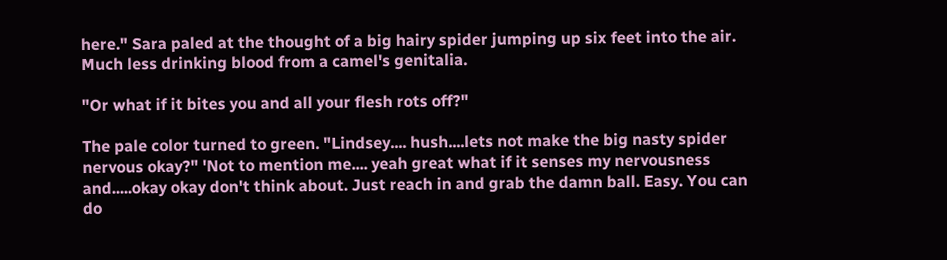here." Sara paled at the thought of a big hairy spider jumping up six feet into the air. Much less drinking blood from a camel's genitalia.

"Or what if it bites you and all your flesh rots off?"

The pale color turned to green. "Lindsey.... hush....lets not make the big nasty spider nervous okay?" 'Not to mention me.... yeah great what if it senses my nervousness and.....okay okay don't think about. Just reach in and grab the damn ball. Easy. You can do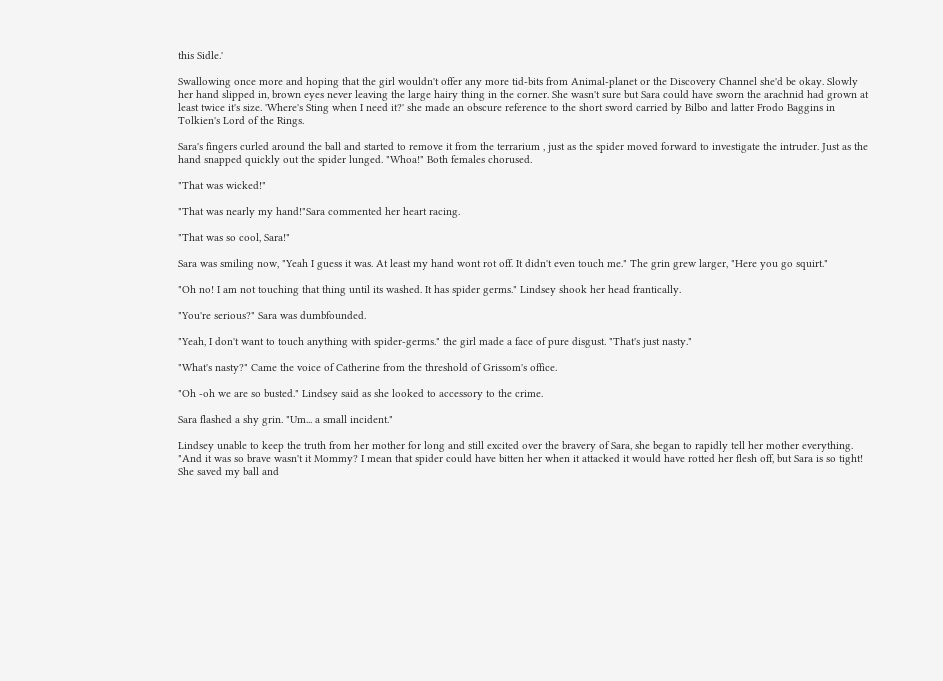this Sidle.'

Swallowing once more and hoping that the girl wouldn't offer any more tid-bits from Animal-planet or the Discovery Channel she'd be okay. Slowly her hand slipped in, brown eyes never leaving the large hairy thing in the corner. She wasn't sure but Sara could have sworn the arachnid had grown at least twice it's size. 'Where's Sting when I need it?' she made an obscure reference to the short sword carried by Bilbo and latter Frodo Baggins in Tolkien's Lord of the Rings.

Sara's fingers curled around the ball and started to remove it from the terrarium , just as the spider moved forward to investigate the intruder. Just as the hand snapped quickly out the spider lunged. "Whoa!" Both females chorused.

"That was wicked!"

"That was nearly my hand!"Sara commented her heart racing.

"That was so cool, Sara!"

Sara was smiling now, "Yeah I guess it was. At least my hand wont rot off. It didn't even touch me." The grin grew larger, "Here you go squirt."

"Oh no! I am not touching that thing until its washed. It has spider germs." Lindsey shook her head frantically.

"You're serious?" Sara was dumbfounded.

"Yeah, I don't want to touch anything with spider-germs." the girl made a face of pure disgust. "That's just nasty."

"What's nasty?" Came the voice of Catherine from the threshold of Grissom's office.

"Oh -oh we are so busted." Lindsey said as she looked to accessory to the crime.

Sara flashed a shy grin. "Um... a small incident."

Lindsey unable to keep the truth from her mother for long and still excited over the bravery of Sara, she began to rapidly tell her mother everything. "And it was so brave wasn't it Mommy? I mean that spider could have bitten her when it attacked it would have rotted her flesh off, but Sara is so tight! She saved my ball and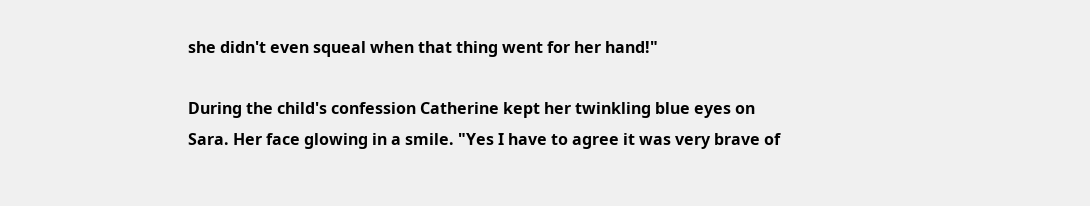she didn't even squeal when that thing went for her hand!"

During the child's confession Catherine kept her twinkling blue eyes on Sara. Her face glowing in a smile. "Yes I have to agree it was very brave of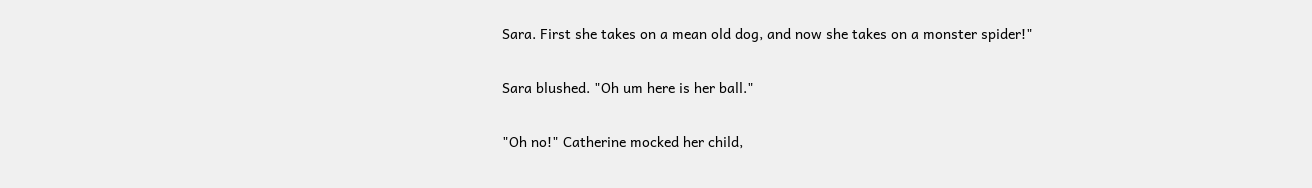Sara. First she takes on a mean old dog, and now she takes on a monster spider!"

Sara blushed. "Oh um here is her ball."

"Oh no!" Catherine mocked her child,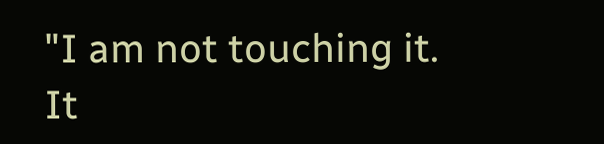"I am not touching it. It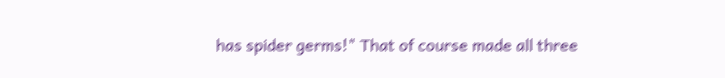has spider germs!" That of course made all three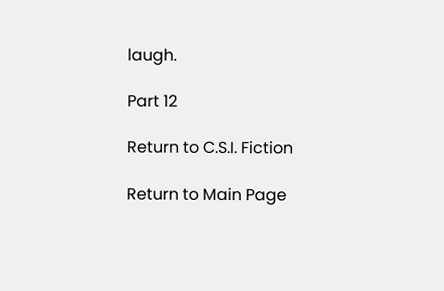laugh.

Part 12

Return to C.S.I. Fiction

Return to Main Page